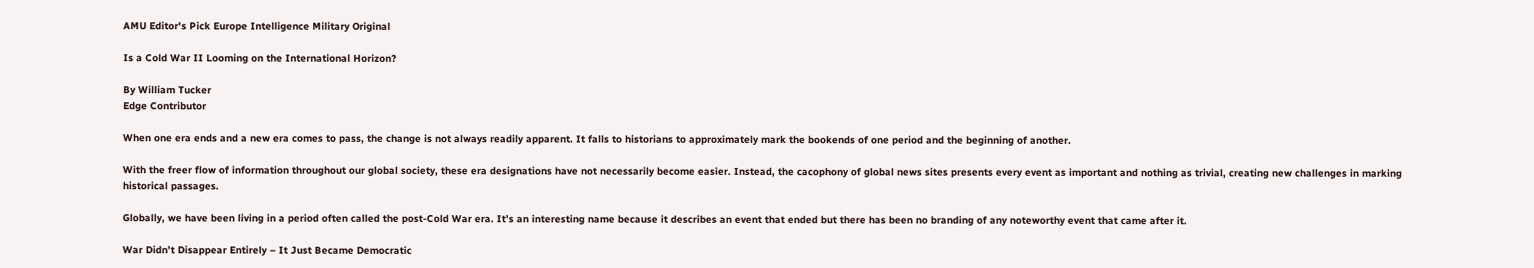AMU Editor's Pick Europe Intelligence Military Original

Is a Cold War II Looming on the International Horizon?

By William Tucker
Edge Contributor

When one era ends and a new era comes to pass, the change is not always readily apparent. It falls to historians to approximately mark the bookends of one period and the beginning of another.

With the freer flow of information throughout our global society, these era designations have not necessarily become easier. Instead, the cacophony of global news sites presents every event as important and nothing as trivial, creating new challenges in marking historical passages.

Globally, we have been living in a period often called the post-Cold War era. It’s an interesting name because it describes an event that ended but there has been no branding of any noteworthy event that came after it.

War Didn’t Disappear Entirely – It Just Became Democratic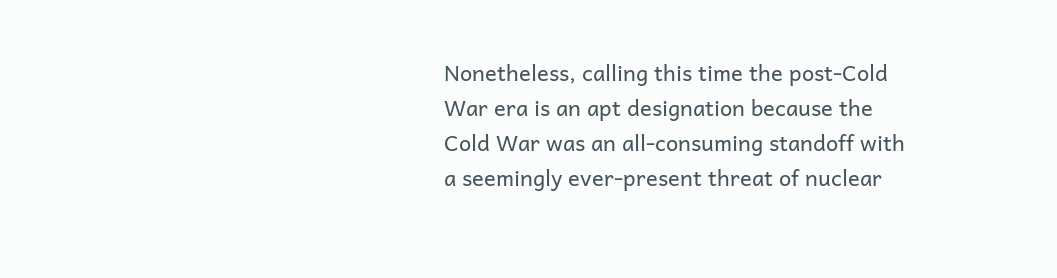Nonetheless, calling this time the post-Cold War era is an apt designation because the Cold War was an all-consuming standoff with a seemingly ever-present threat of nuclear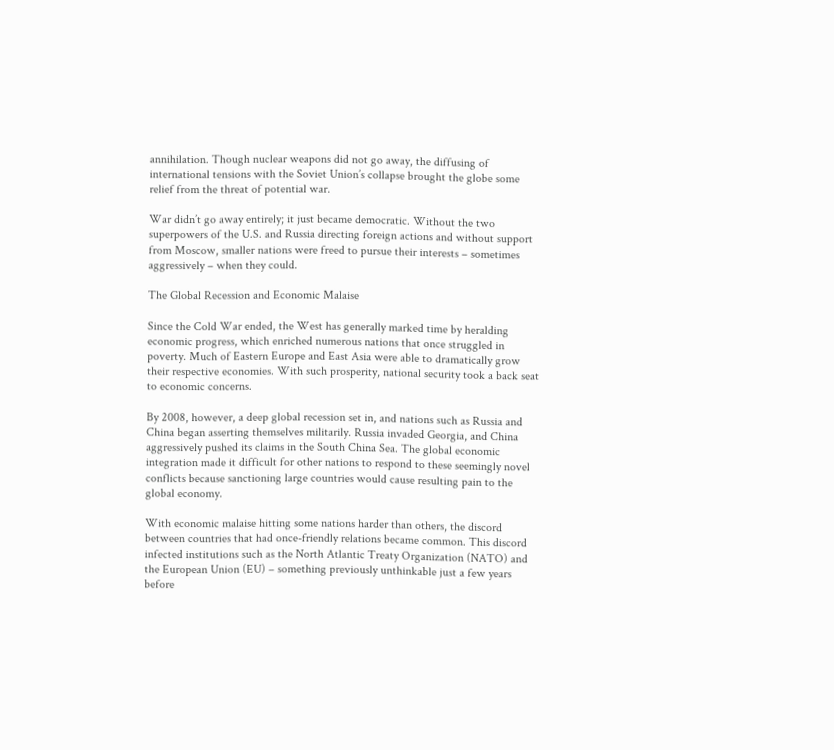annihilation. Though nuclear weapons did not go away, the diffusing of international tensions with the Soviet Union’s collapse brought the globe some relief from the threat of potential war.

War didn’t go away entirely; it just became democratic. Without the two superpowers of the U.S. and Russia directing foreign actions and without support from Moscow, smaller nations were freed to pursue their interests – sometimes aggressively – when they could.

The Global Recession and Economic Malaise

Since the Cold War ended, the West has generally marked time by heralding economic progress, which enriched numerous nations that once struggled in poverty. Much of Eastern Europe and East Asia were able to dramatically grow their respective economies. With such prosperity, national security took a back seat to economic concerns.

By 2008, however, a deep global recession set in, and nations such as Russia and China began asserting themselves militarily. Russia invaded Georgia, and China aggressively pushed its claims in the South China Sea. The global economic integration made it difficult for other nations to respond to these seemingly novel conflicts because sanctioning large countries would cause resulting pain to the global economy.

With economic malaise hitting some nations harder than others, the discord between countries that had once-friendly relations became common. This discord infected institutions such as the North Atlantic Treaty Organization (NATO) and the European Union (EU) – something previously unthinkable just a few years before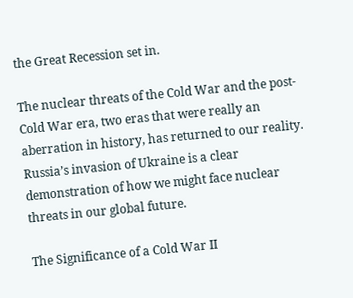the Great Recession set in.

The nuclear threats of the Cold War and the post-Cold War era, two eras that were really an aberration in history, has returned to our reality. Russia’s invasion of Ukraine is a clear demonstration of how we might face nuclear threats in our global future.

The Significance of a Cold War II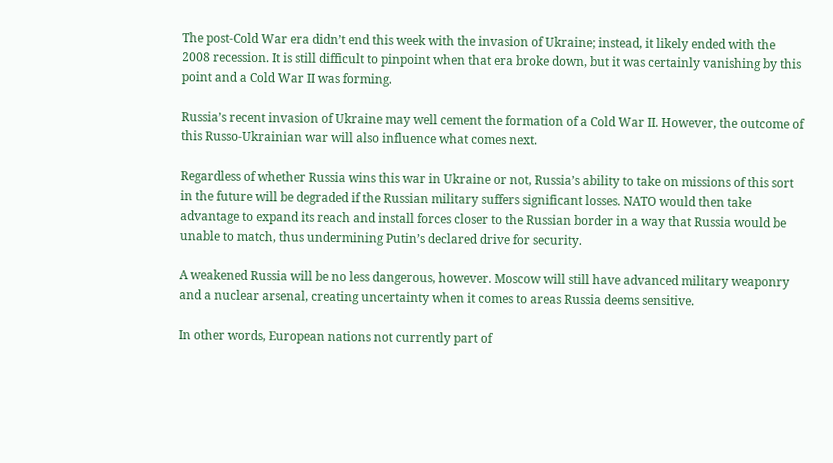The post-Cold War era didn’t end this week with the invasion of Ukraine; instead, it likely ended with the 2008 recession. It is still difficult to pinpoint when that era broke down, but it was certainly vanishing by this point and a Cold War II was forming.

Russia’s recent invasion of Ukraine may well cement the formation of a Cold War II. However, the outcome of this Russo-Ukrainian war will also influence what comes next.

Regardless of whether Russia wins this war in Ukraine or not, Russia’s ability to take on missions of this sort in the future will be degraded if the Russian military suffers significant losses. NATO would then take advantage to expand its reach and install forces closer to the Russian border in a way that Russia would be unable to match, thus undermining Putin’s declared drive for security.

A weakened Russia will be no less dangerous, however. Moscow will still have advanced military weaponry and a nuclear arsenal, creating uncertainty when it comes to areas Russia deems sensitive.

In other words, European nations not currently part of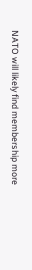NATO will likely find membership more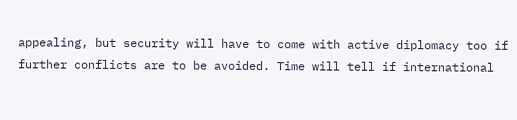appealing, but security will have to come with active diplomacy too if further conflicts are to be avoided. Time will tell if international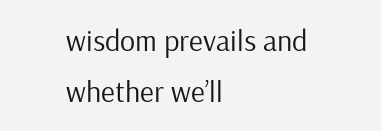wisdom prevails and whether we’ll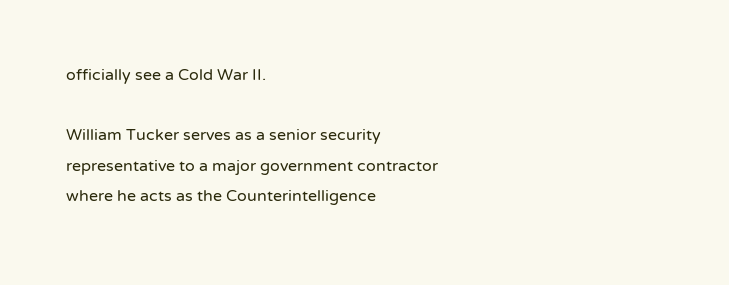officially see a Cold War II.

William Tucker serves as a senior security representative to a major government contractor where he acts as the Counterintelligence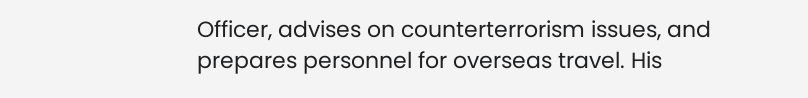Officer, advises on counterterrorism issues, and prepares personnel for overseas travel. His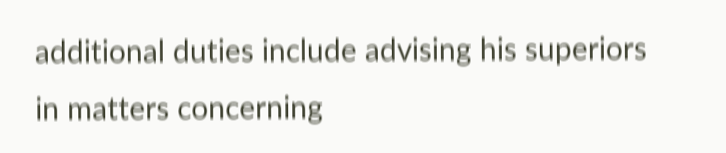additional duties include advising his superiors in matters concerning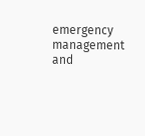emergency management and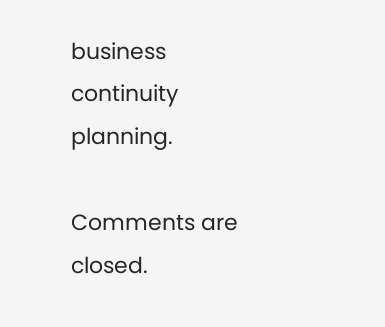business continuity planning.

Comments are closed.